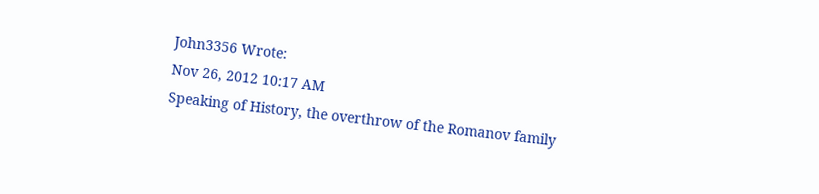John3356 Wrote:
Nov 26, 2012 10:17 AM
Speaking of History, the overthrow of the Romanov family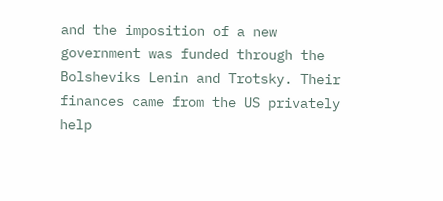and the imposition of a new government was funded through the Bolsheviks Lenin and Trotsky. Their finances came from the US privately help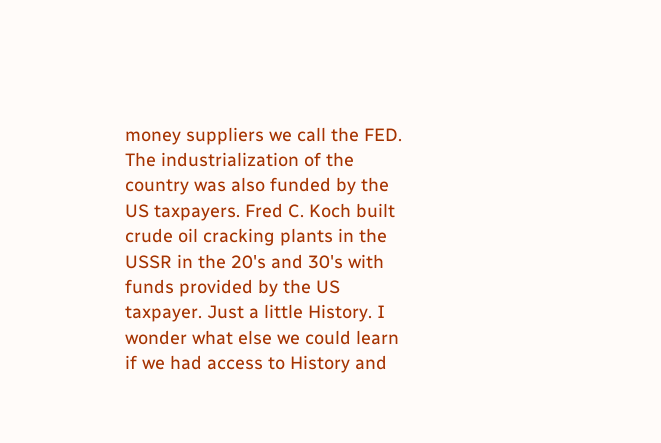money suppliers we call the FED. The industrialization of the country was also funded by the US taxpayers. Fred C. Koch built crude oil cracking plants in the USSR in the 20's and 30's with funds provided by the US taxpayer. Just a little History. I wonder what else we could learn if we had access to History and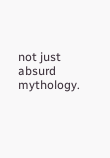not just absurd mythology.